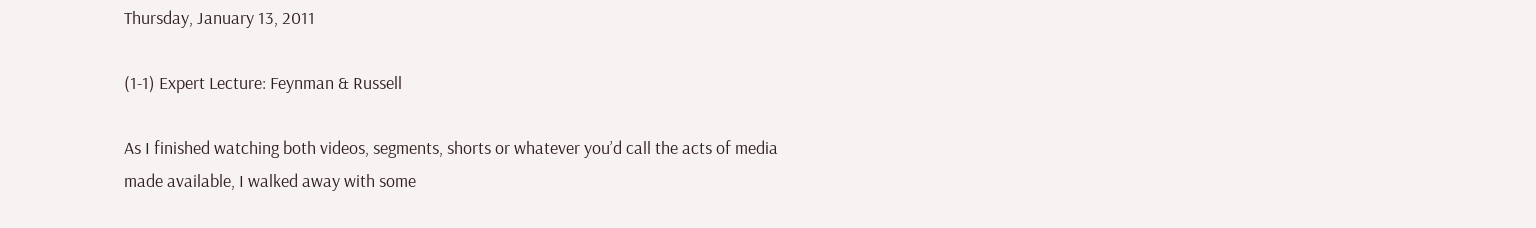Thursday, January 13, 2011

(1-1) Expert Lecture: Feynman & Russell

As I finished watching both videos, segments, shorts or whatever you’d call the acts of media made available, I walked away with some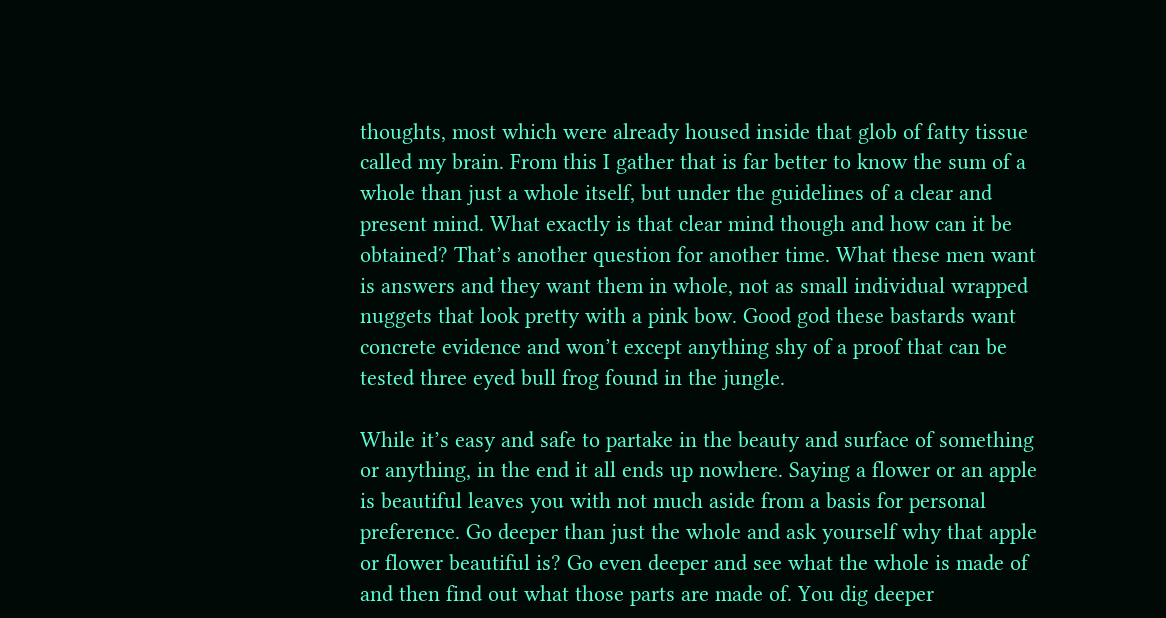thoughts, most which were already housed inside that glob of fatty tissue called my brain. From this I gather that is far better to know the sum of a whole than just a whole itself, but under the guidelines of a clear and present mind. What exactly is that clear mind though and how can it be obtained? That’s another question for another time. What these men want is answers and they want them in whole, not as small individual wrapped nuggets that look pretty with a pink bow. Good god these bastards want concrete evidence and won’t except anything shy of a proof that can be tested three eyed bull frog found in the jungle.

While it’s easy and safe to partake in the beauty and surface of something or anything, in the end it all ends up nowhere. Saying a flower or an apple is beautiful leaves you with not much aside from a basis for personal preference. Go deeper than just the whole and ask yourself why that apple or flower beautiful is? Go even deeper and see what the whole is made of and then find out what those parts are made of. You dig deeper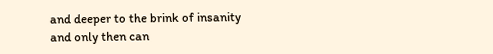and deeper to the brink of insanity and only then can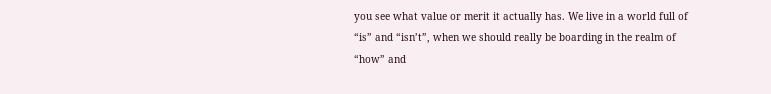you see what value or merit it actually has. We live in a world full of “is” and “isn’t”, when we should really be boarding in the realm of “how” and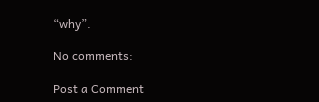“why”.

No comments:

Post a Comment